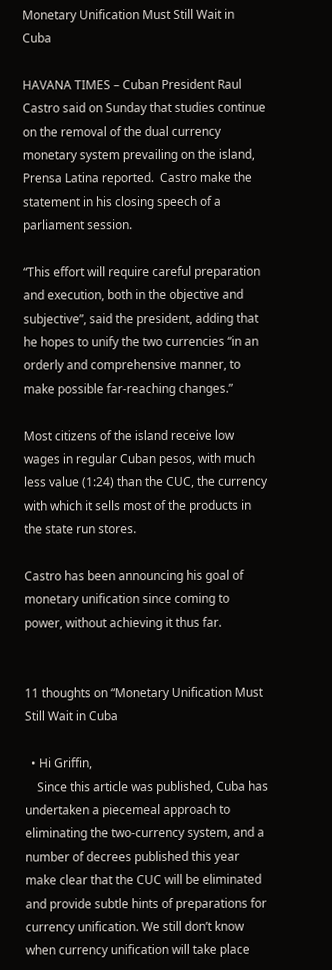Monetary Unification Must Still Wait in Cuba

HAVANA TIMES – Cuban President Raul Castro said on Sunday that studies continue on the removal of the dual currency monetary system prevailing on the island, Prensa Latina reported.  Castro make the statement in his closing speech of a parliament session.

“This effort will require careful preparation and execution, both in the objective and subjective”, said the president, adding that he hopes to unify the two currencies “in an orderly and comprehensive manner, to make possible far-reaching changes.”

Most citizens of the island receive low wages in regular Cuban pesos, with much less value (1:24) than the CUC, the currency with which it sells most of the products in the state run stores.

Castro has been announcing his goal of monetary unification since coming to power, without achieving it thus far.


11 thoughts on “Monetary Unification Must Still Wait in Cuba

  • Hi Griffin,
    Since this article was published, Cuba has undertaken a piecemeal approach to eliminating the two-currency system, and a number of decrees published this year make clear that the CUC will be eliminated and provide subtle hints of preparations for currency unification. We still don’t know when currency unification will take place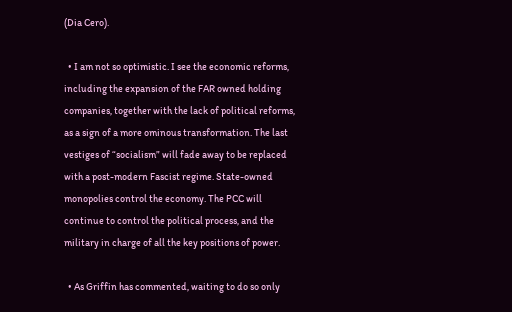(Dia Cero).

  • I am not so optimistic. I see the economic reforms, including the expansion of the FAR owned holding companies, together with the lack of political reforms, as a sign of a more ominous transformation. The last vestiges of “socialism” will fade away to be replaced with a post-modern Fascist regime. State-owned monopolies control the economy. The PCC will continue to control the political process, and the military in charge of all the key positions of power.

  • As Griffin has commented, waiting to do so only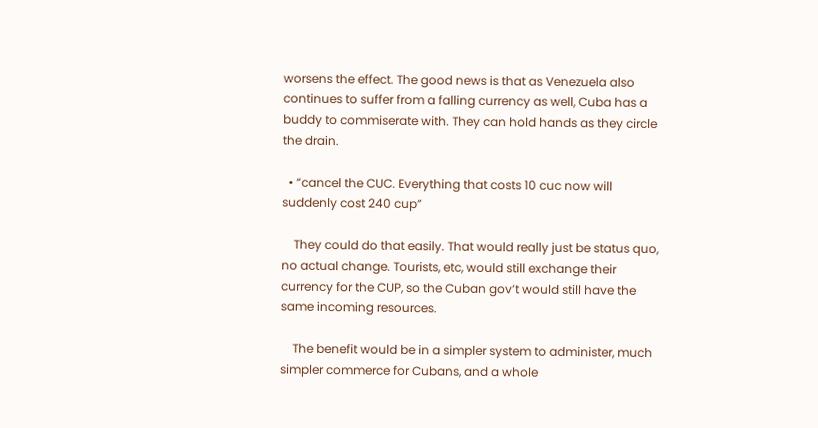worsens the effect. The good news is that as Venezuela also continues to suffer from a falling currency as well, Cuba has a buddy to commiserate with. They can hold hands as they circle the drain.

  • “cancel the CUC. Everything that costs 10 cuc now will suddenly cost 240 cup”

    They could do that easily. That would really just be status quo, no actual change. Tourists, etc, would still exchange their currency for the CUP, so the Cuban gov’t would still have the same incoming resources.

    The benefit would be in a simpler system to administer, much simpler commerce for Cubans, and a whole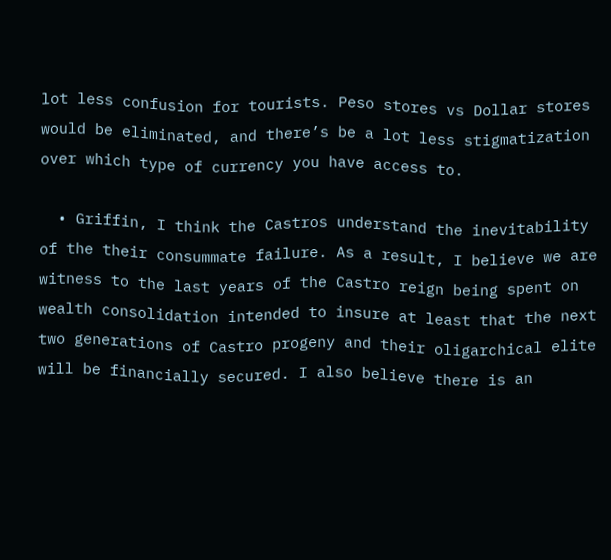lot less confusion for tourists. Peso stores vs Dollar stores would be eliminated, and there’s be a lot less stigmatization over which type of currency you have access to.

  • Griffin, I think the Castros understand the inevitability of the their consummate failure. As a result, I believe we are witness to the last years of the Castro reign being spent on wealth consolidation intended to insure at least that the next two generations of Castro progeny and their oligarchical elite will be financially secured. I also believe there is an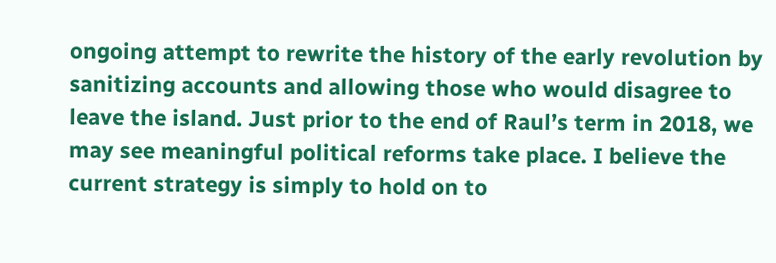ongoing attempt to rewrite the history of the early revolution by sanitizing accounts and allowing those who would disagree to leave the island. Just prior to the end of Raul’s term in 2018, we may see meaningful political reforms take place. I believe the current strategy is simply to hold on to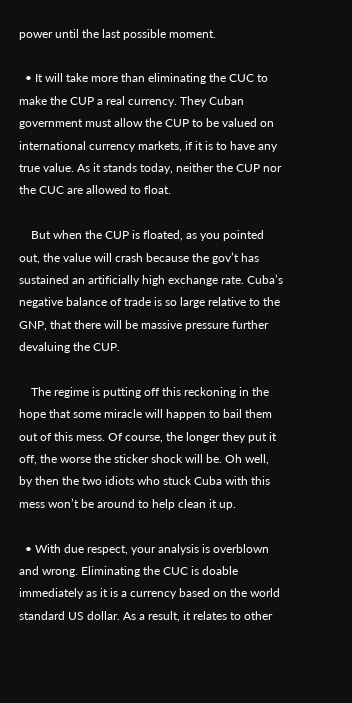power until the last possible moment.

  • It will take more than eliminating the CUC to make the CUP a real currency. They Cuban government must allow the CUP to be valued on international currency markets, if it is to have any true value. As it stands today, neither the CUP nor the CUC are allowed to float.

    But when the CUP is floated, as you pointed out, the value will crash because the gov’t has sustained an artificially high exchange rate. Cuba’s negative balance of trade is so large relative to the GNP, that there will be massive pressure further devaluing the CUP.

    The regime is putting off this reckoning in the hope that some miracle will happen to bail them out of this mess. Of course, the longer they put it off, the worse the sticker shock will be. Oh well, by then the two idiots who stuck Cuba with this mess won’t be around to help clean it up.

  • With due respect, your analysis is overblown and wrong. Eliminating the CUC is doable immediately as it is a currency based on the world standard US dollar. As a result, it relates to other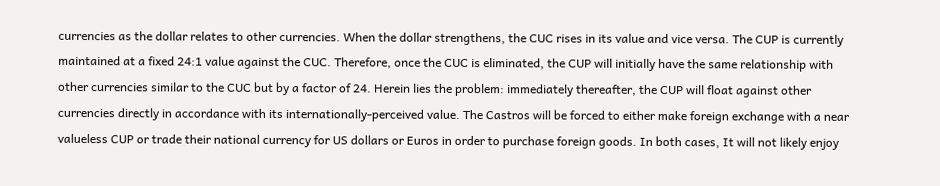currencies as the dollar relates to other currencies. When the dollar strengthens, the CUC rises in its value and vice versa. The CUP is currently maintained at a fixed 24:1 value against the CUC. Therefore, once the CUC is eliminated, the CUP will initially have the same relationship with other currencies similar to the CUC but by a factor of 24. Herein lies the problem: immediately thereafter, the CUP will float against other currencies directly in accordance with its internationally-perceived value. The Castros will be forced to either make foreign exchange with a near valueless CUP or trade their national currency for US dollars or Euros in order to purchase foreign goods. In both cases, It will not likely enjoy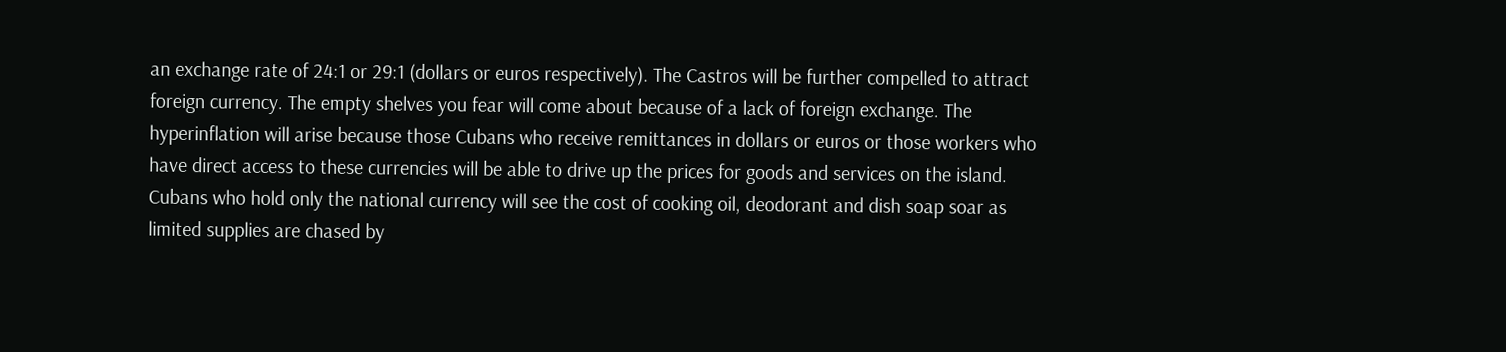an exchange rate of 24:1 or 29:1 (dollars or euros respectively). The Castros will be further compelled to attract foreign currency. The empty shelves you fear will come about because of a lack of foreign exchange. The hyperinflation will arise because those Cubans who receive remittances in dollars or euros or those workers who have direct access to these currencies will be able to drive up the prices for goods and services on the island. Cubans who hold only the national currency will see the cost of cooking oil, deodorant and dish soap soar as limited supplies are chased by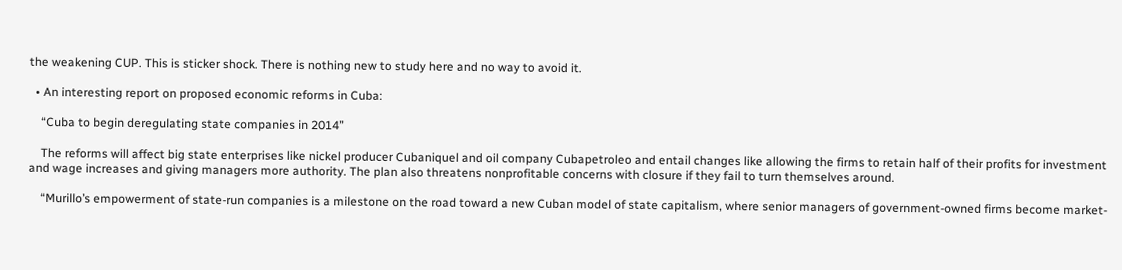the weakening CUP. This is sticker shock. There is nothing new to study here and no way to avoid it.

  • An interesting report on proposed economic reforms in Cuba:

    “Cuba to begin deregulating state companies in 2014”

    The reforms will affect big state enterprises like nickel producer Cubaniquel and oil company Cubapetroleo and entail changes like allowing the firms to retain half of their profits for investment and wage increases and giving managers more authority. The plan also threatens nonprofitable concerns with closure if they fail to turn themselves around.

    “Murillo’s empowerment of state-run companies is a milestone on the road toward a new Cuban model of state capitalism, where senior managers of government-owned firms become market-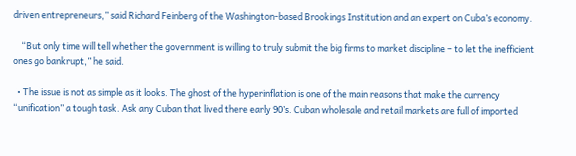driven entrepreneurs,” said Richard Feinberg of the Washington-based Brookings Institution and an expert on Cuba’s economy.

    “But only time will tell whether the government is willing to truly submit the big firms to market discipline – to let the inefficient ones go bankrupt,” he said.

  • The issue is not as simple as it looks. The ghost of the hyperinflation is one of the main reasons that make the currency “unification” a tough task. Ask any Cuban that lived there early 90’s. Cuban wholesale and retail markets are full of imported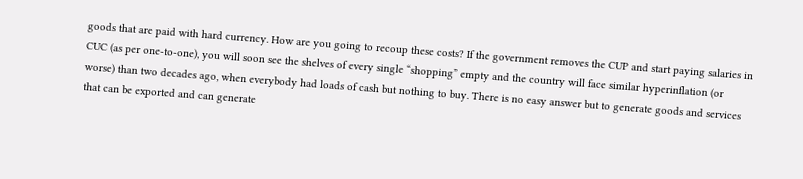goods that are paid with hard currency. How are you going to recoup these costs? If the government removes the CUP and start paying salaries in CUC (as per one-to-one), you will soon see the shelves of every single “shopping” empty and the country will face similar hyperinflation (or worse) than two decades ago, when everybody had loads of cash but nothing to buy. There is no easy answer but to generate goods and services that can be exported and can generate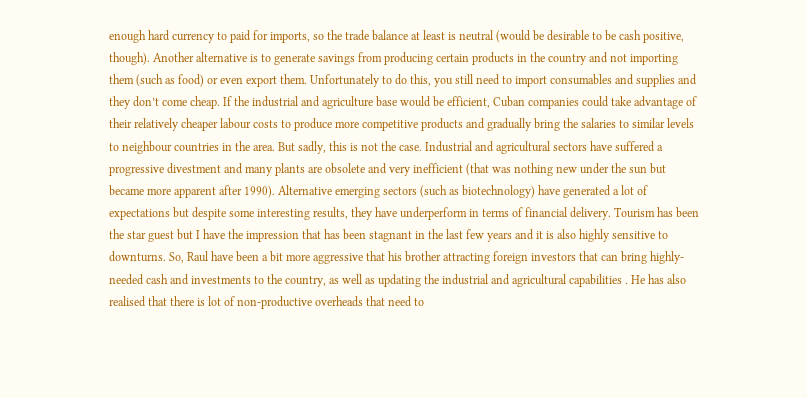enough hard currency to paid for imports, so the trade balance at least is neutral (would be desirable to be cash positive, though). Another alternative is to generate savings from producing certain products in the country and not importing them (such as food) or even export them. Unfortunately to do this, you still need to import consumables and supplies and they don’t come cheap. If the industrial and agriculture base would be efficient, Cuban companies could take advantage of their relatively cheaper labour costs to produce more competitive products and gradually bring the salaries to similar levels to neighbour countries in the area. But sadly, this is not the case. Industrial and agricultural sectors have suffered a progressive divestment and many plants are obsolete and very inefficient (that was nothing new under the sun but became more apparent after 1990). Alternative emerging sectors (such as biotechnology) have generated a lot of expectations but despite some interesting results, they have underperform in terms of financial delivery. Tourism has been the star guest but I have the impression that has been stagnant in the last few years and it is also highly sensitive to downturns. So, Raul have been a bit more aggressive that his brother attracting foreign investors that can bring highly-needed cash and investments to the country, as well as updating the industrial and agricultural capabilities . He has also realised that there is lot of non-productive overheads that need to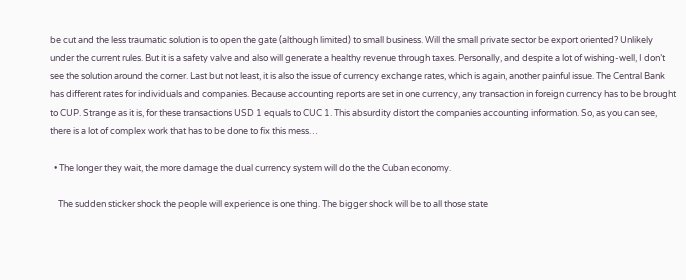be cut and the less traumatic solution is to open the gate (although limited) to small business. Will the small private sector be export oriented? Unlikely under the current rules. But it is a safety valve and also will generate a healthy revenue through taxes. Personally, and despite a lot of wishing-well, I don’t see the solution around the corner. Last but not least, it is also the issue of currency exchange rates, which is again, another painful issue. The Central Bank has different rates for individuals and companies. Because accounting reports are set in one currency, any transaction in foreign currency has to be brought to CUP. Strange as it is, for these transactions USD 1 equals to CUC 1. This absurdity distort the companies accounting information. So, as you can see, there is a lot of complex work that has to be done to fix this mess…

  • The longer they wait, the more damage the dual currency system will do the the Cuban economy.

    The sudden sticker shock the people will experience is one thing. The bigger shock will be to all those state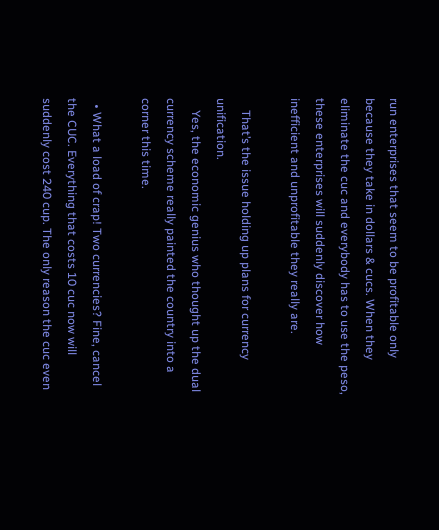run enterprises that seem to be profitable only because they take in dollars & cucs. When they eliminate the cuc and everybody has to use the peso, these enterprises will suddenly discover how inefficient and unprofitable they really are.

    That’s the issue holding up plans for currency unification.
    Yes, the economic genius who thought up the dual currency scheme really painted the country into a corner this time.

  • What a load of crap! Two currencies? Fine, cancel the CUC. Everything that costs 10 cuc now will suddenly cost 240 cup. The only reason the cuc even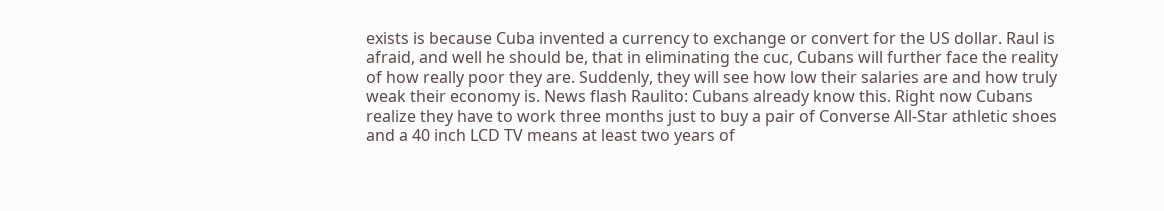exists is because Cuba invented a currency to exchange or convert for the US dollar. Raul is afraid, and well he should be, that in eliminating the cuc, Cubans will further face the reality of how really poor they are. Suddenly, they will see how low their salaries are and how truly weak their economy is. News flash Raulito: Cubans already know this. Right now Cubans realize they have to work three months just to buy a pair of Converse All-Star athletic shoes and a 40 inch LCD TV means at least two years of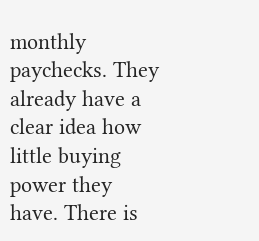monthly paychecks. They already have a clear idea how little buying power they have. There is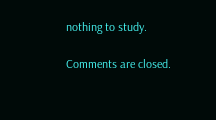nothing to study.

Comments are closed.